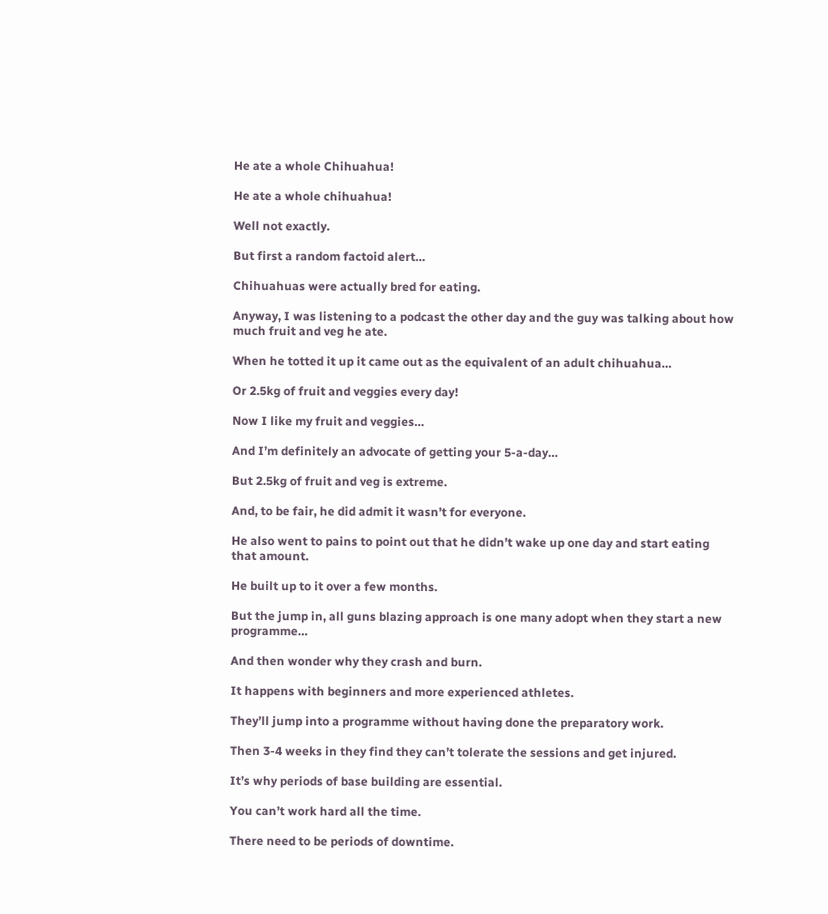He ate a whole Chihuahua!

He ate a whole chihuahua!

Well not exactly.

But first a random factoid alert…

Chihuahuas were actually bred for eating.

Anyway, I was listening to a podcast the other day and the guy was talking about how much fruit and veg he ate.

When he totted it up it came out as the equivalent of an adult chihuahua…

Or 2.5kg of fruit and veggies every day!

Now I like my fruit and veggies…

And I’m definitely an advocate of getting your 5-a-day…

But 2.5kg of fruit and veg is extreme.

And, to be fair, he did admit it wasn’t for everyone.

He also went to pains to point out that he didn’t wake up one day and start eating that amount.

He built up to it over a few months.

But the jump in, all guns blazing approach is one many adopt when they start a new programme…

And then wonder why they crash and burn.

It happens with beginners and more experienced athletes.

They’ll jump into a programme without having done the preparatory work.

Then 3-4 weeks in they find they can’t tolerate the sessions and get injured.

It’s why periods of base building are essential.

You can’t work hard all the time.

There need to be periods of downtime.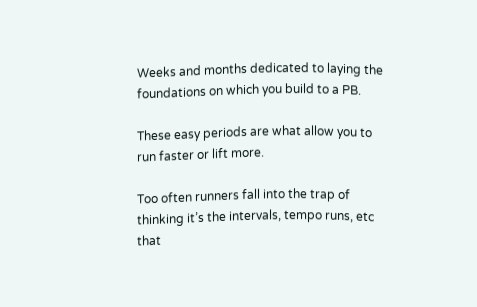Weeks and months dedicated to laying the foundations on which you build to a PB.

These easy periods are what allow you to run faster or lift more.

Too often runners fall into the trap of thinking it’s the intervals, tempo runs, etc that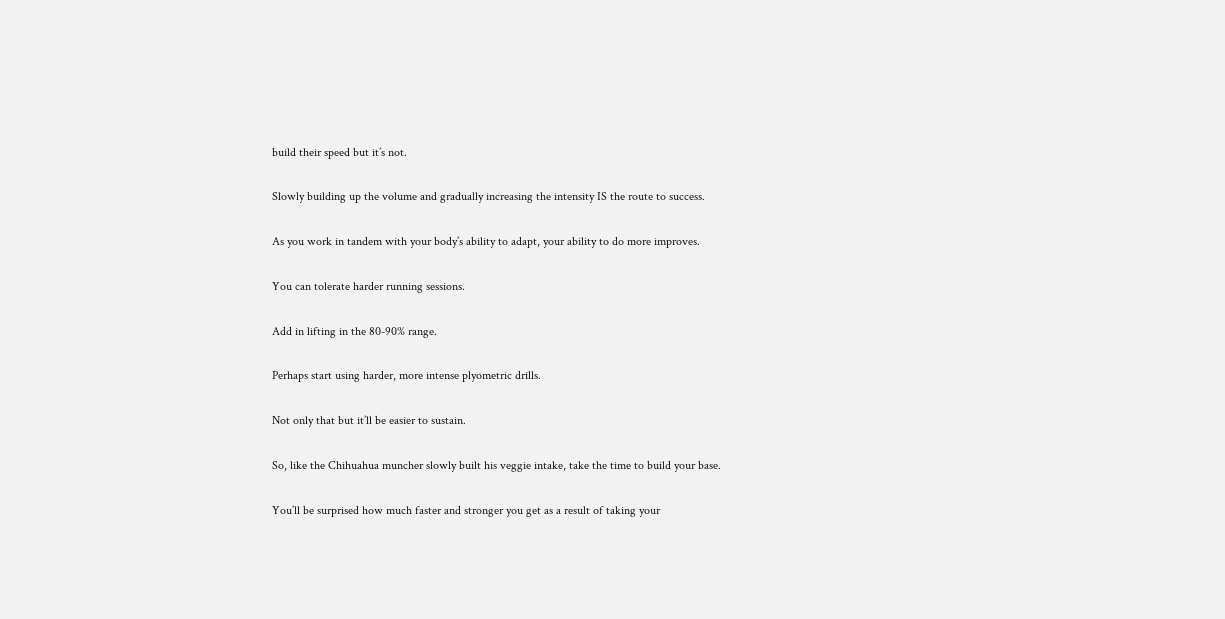build their speed but it’s not.

Slowly building up the volume and gradually increasing the intensity IS the route to success.

As you work in tandem with your body’s ability to adapt, your ability to do more improves.

You can tolerate harder running sessions.

Add in lifting in the 80-90% range.

Perhaps start using harder, more intense plyometric drills.

Not only that but it’ll be easier to sustain.

So, like the Chihuahua muncher slowly built his veggie intake, take the time to build your base.

You’ll be surprised how much faster and stronger you get as a result of taking your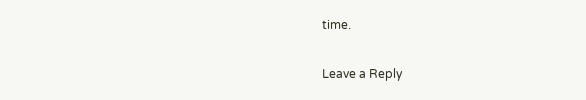time.

Leave a Reply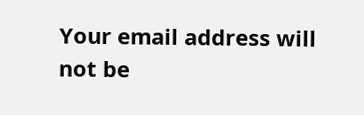Your email address will not be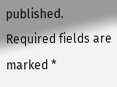published. Required fields are marked *